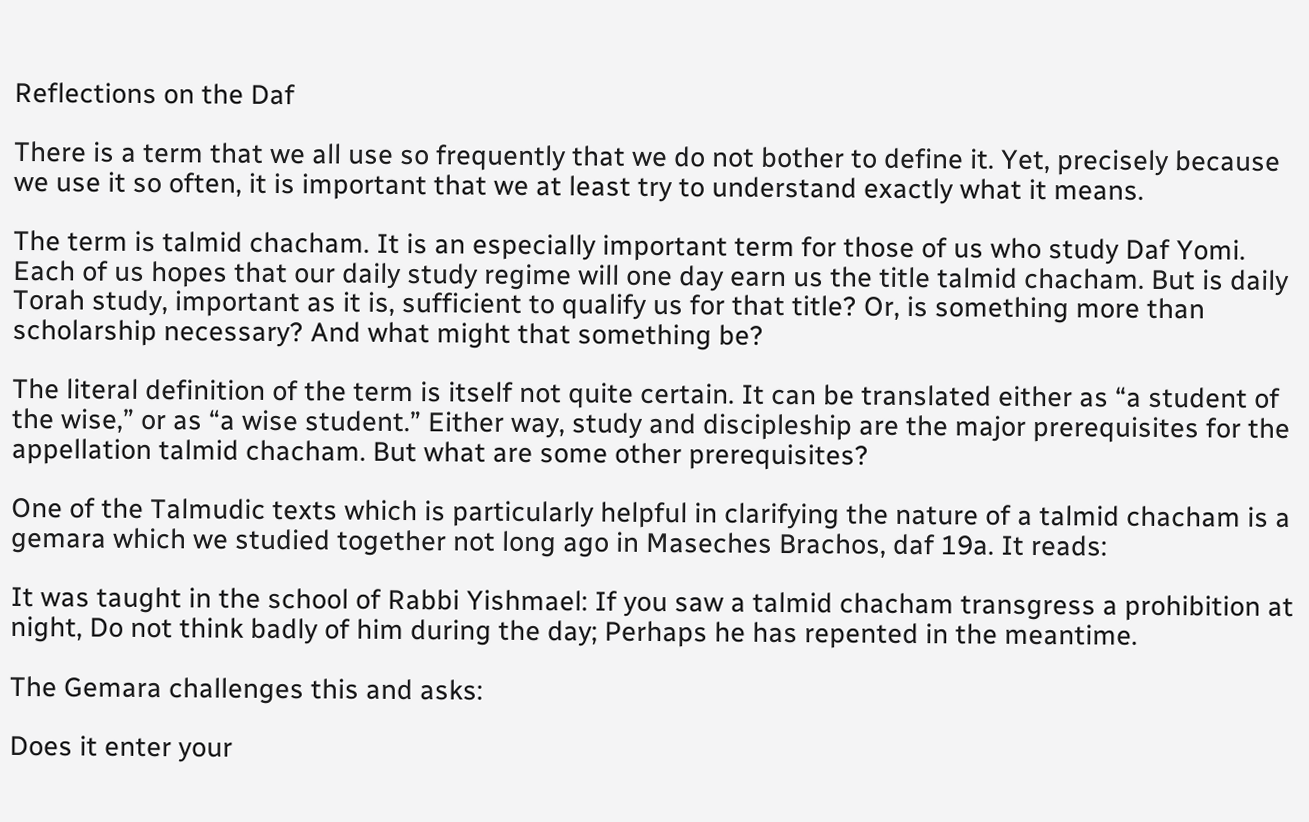Reflections on the Daf

There is a term that we all use so frequently that we do not bother to define it. Yet, precisely because we use it so often, it is important that we at least try to understand exactly what it means.

The term is talmid chacham. It is an especially important term for those of us who study Daf Yomi. Each of us hopes that our daily study regime will one day earn us the title talmid chacham. But is daily Torah study, important as it is, sufficient to qualify us for that title? Or, is something more than scholarship necessary? And what might that something be?

The literal definition of the term is itself not quite certain. It can be translated either as “a student of the wise,” or as “a wise student.” Either way, study and discipleship are the major prerequisites for the appellation talmid chacham. But what are some other prerequisites?

One of the Talmudic texts which is particularly helpful in clarifying the nature of a talmid chacham is a gemara which we studied together not long ago in Maseches Brachos, daf 19a. It reads:

It was taught in the school of Rabbi Yishmael: If you saw a talmid chacham transgress a prohibition at night, Do not think badly of him during the day; Perhaps he has repented in the meantime.

The Gemara challenges this and asks:

Does it enter your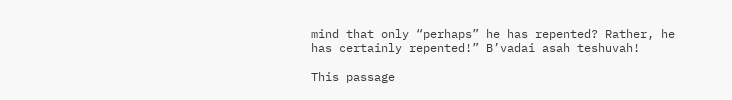mind that only “perhaps” he has repented? Rather, he has certainly repented!” B’vadai asah teshuvah!

This passage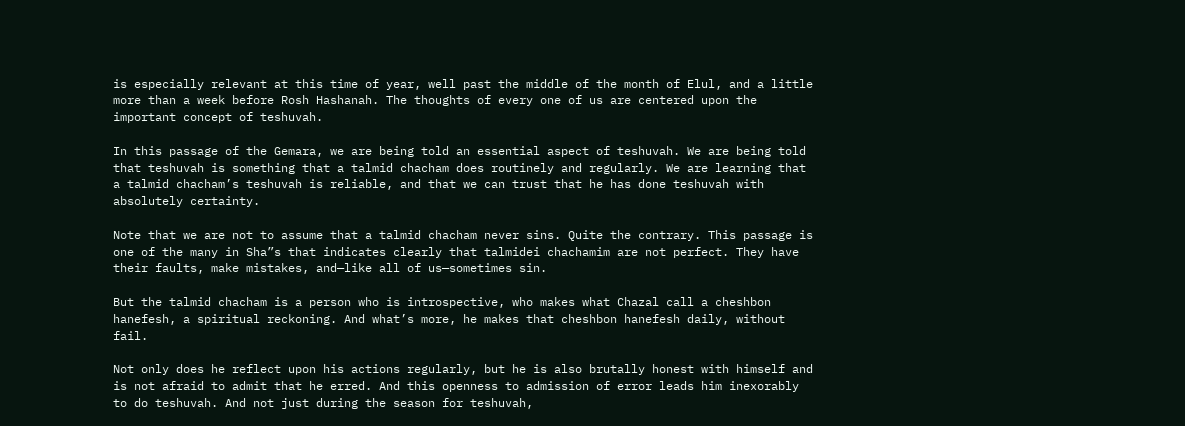is especially relevant at this time of year, well past the middle of the month of Elul, and a little more than a week before Rosh Hashanah. The thoughts of every one of us are centered upon the important concept of teshuvah.

In this passage of the Gemara, we are being told an essential aspect of teshuvah. We are being told that teshuvah is something that a talmid chacham does routinely and regularly. We are learning that a talmid chacham’s teshuvah is reliable, and that we can trust that he has done teshuvah with absolutely certainty.

Note that we are not to assume that a talmid chacham never sins. Quite the contrary. This passage is one of the many in Sha”s that indicates clearly that talmidei chachamim are not perfect. They have their faults, make mistakes, and—like all of us—sometimes sin.

But the talmid chacham is a person who is introspective, who makes what Chazal call a cheshbon hanefesh, a spiritual reckoning. And what’s more, he makes that cheshbon hanefesh daily, without fail.

Not only does he reflect upon his actions regularly, but he is also brutally honest with himself and is not afraid to admit that he erred. And this openness to admission of error leads him inexorably to do teshuvah. And not just during the season for teshuvah,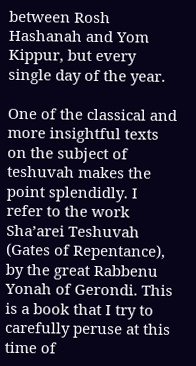between Rosh Hashanah and Yom Kippur, but every single day of the year.

One of the classical and more insightful texts on the subject of teshuvah makes the point splendidly. I refer to the work Sha’arei Teshuvah (Gates of Repentance), by the great Rabbenu Yonah of Gerondi. This is a book that I try to carefully peruse at this time of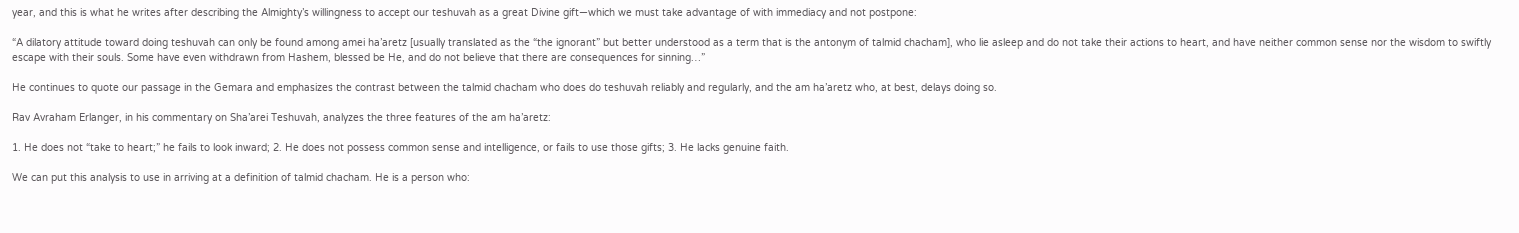year, and this is what he writes after describing the Almighty’s willingness to accept our teshuvah as a great Divine gift—which we must take advantage of with immediacy and not postpone:

“A dilatory attitude toward doing teshuvah can only be found among amei ha’aretz [usually translated as the “the ignorant” but better understood as a term that is the antonym of talmid chacham], who lie asleep and do not take their actions to heart, and have neither common sense nor the wisdom to swiftly escape with their souls. Some have even withdrawn from Hashem, blessed be He, and do not believe that there are consequences for sinning…”

He continues to quote our passage in the Gemara and emphasizes the contrast between the talmid chacham who does do teshuvah reliably and regularly, and the am ha’aretz who, at best, delays doing so.

Rav Avraham Erlanger, in his commentary on Sha’arei Teshuvah, analyzes the three features of the am ha’aretz:

1. He does not “take to heart;” he fails to look inward; 2. He does not possess common sense and intelligence, or fails to use those gifts; 3. He lacks genuine faith.

We can put this analysis to use in arriving at a definition of talmid chacham. He is a person who: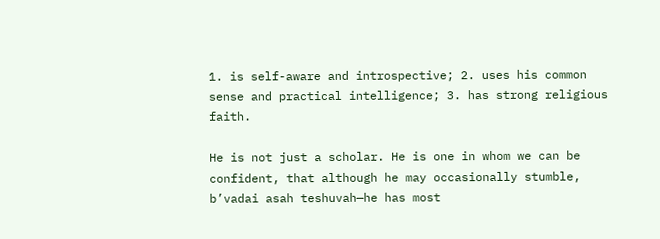1. is self-aware and introspective; 2. uses his common sense and practical intelligence; 3. has strong religious faith.

He is not just a scholar. He is one in whom we can be confident, that although he may occasionally stumble, b’vadai asah teshuvah—he has most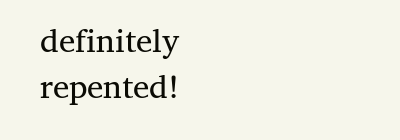definitely repented!